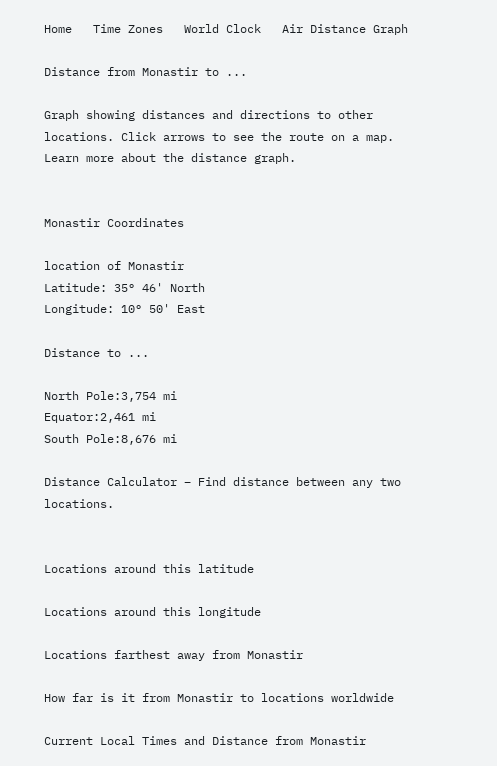Home   Time Zones   World Clock   Air Distance Graph

Distance from Monastir to ...

Graph showing distances and directions to other locations. Click arrows to see the route on a map. Learn more about the distance graph.


Monastir Coordinates

location of Monastir
Latitude: 35° 46' North
Longitude: 10° 50' East

Distance to ...

North Pole:3,754 mi
Equator:2,461 mi
South Pole:8,676 mi

Distance Calculator – Find distance between any two locations.


Locations around this latitude

Locations around this longitude

Locations farthest away from Monastir

How far is it from Monastir to locations worldwide

Current Local Times and Distance from Monastir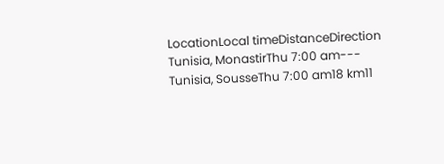LocationLocal timeDistanceDirection
Tunisia, MonastirThu 7:00 am---
Tunisia, SousseThu 7:00 am18 km11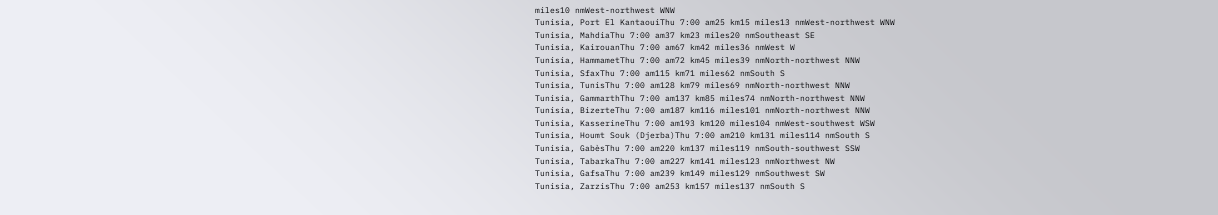miles10 nmWest-northwest WNW
Tunisia, Port El KantaouiThu 7:00 am25 km15 miles13 nmWest-northwest WNW
Tunisia, MahdiaThu 7:00 am37 km23 miles20 nmSoutheast SE
Tunisia, KairouanThu 7:00 am67 km42 miles36 nmWest W
Tunisia, HammametThu 7:00 am72 km45 miles39 nmNorth-northwest NNW
Tunisia, SfaxThu 7:00 am115 km71 miles62 nmSouth S
Tunisia, TunisThu 7:00 am128 km79 miles69 nmNorth-northwest NNW
Tunisia, GammarthThu 7:00 am137 km85 miles74 nmNorth-northwest NNW
Tunisia, BizerteThu 7:00 am187 km116 miles101 nmNorth-northwest NNW
Tunisia, KasserineThu 7:00 am193 km120 miles104 nmWest-southwest WSW
Tunisia, Houmt Souk (Djerba)Thu 7:00 am210 km131 miles114 nmSouth S
Tunisia, GabèsThu 7:00 am220 km137 miles119 nmSouth-southwest SSW
Tunisia, TabarkaThu 7:00 am227 km141 miles123 nmNorthwest NW
Tunisia, GafsaThu 7:00 am239 km149 miles129 nmSouthwest SW
Tunisia, ZarzisThu 7:00 am253 km157 miles137 nmSouth S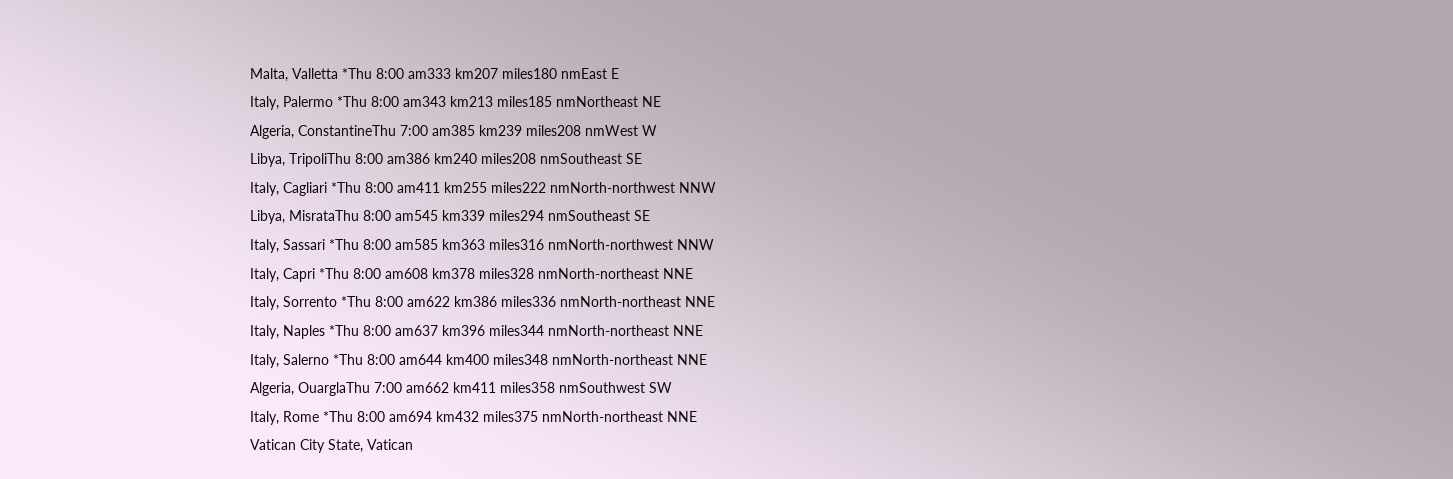Malta, Valletta *Thu 8:00 am333 km207 miles180 nmEast E
Italy, Palermo *Thu 8:00 am343 km213 miles185 nmNortheast NE
Algeria, ConstantineThu 7:00 am385 km239 miles208 nmWest W
Libya, TripoliThu 8:00 am386 km240 miles208 nmSoutheast SE
Italy, Cagliari *Thu 8:00 am411 km255 miles222 nmNorth-northwest NNW
Libya, MisrataThu 8:00 am545 km339 miles294 nmSoutheast SE
Italy, Sassari *Thu 8:00 am585 km363 miles316 nmNorth-northwest NNW
Italy, Capri *Thu 8:00 am608 km378 miles328 nmNorth-northeast NNE
Italy, Sorrento *Thu 8:00 am622 km386 miles336 nmNorth-northeast NNE
Italy, Naples *Thu 8:00 am637 km396 miles344 nmNorth-northeast NNE
Italy, Salerno *Thu 8:00 am644 km400 miles348 nmNorth-northeast NNE
Algeria, OuarglaThu 7:00 am662 km411 miles358 nmSouthwest SW
Italy, Rome *Thu 8:00 am694 km432 miles375 nmNorth-northeast NNE
Vatican City State, Vatican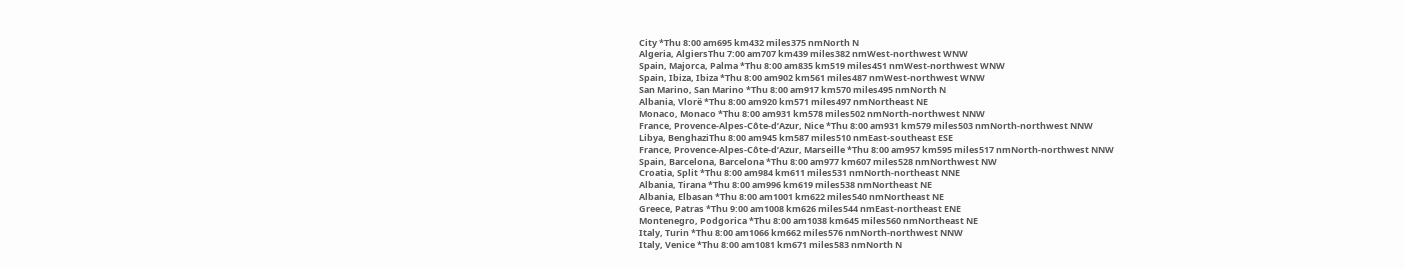City *Thu 8:00 am695 km432 miles375 nmNorth N
Algeria, AlgiersThu 7:00 am707 km439 miles382 nmWest-northwest WNW
Spain, Majorca, Palma *Thu 8:00 am835 km519 miles451 nmWest-northwest WNW
Spain, Ibiza, Ibiza *Thu 8:00 am902 km561 miles487 nmWest-northwest WNW
San Marino, San Marino *Thu 8:00 am917 km570 miles495 nmNorth N
Albania, Vlorë *Thu 8:00 am920 km571 miles497 nmNortheast NE
Monaco, Monaco *Thu 8:00 am931 km578 miles502 nmNorth-northwest NNW
France, Provence-Alpes-Côte-d’Azur, Nice *Thu 8:00 am931 km579 miles503 nmNorth-northwest NNW
Libya, BenghaziThu 8:00 am945 km587 miles510 nmEast-southeast ESE
France, Provence-Alpes-Côte-d’Azur, Marseille *Thu 8:00 am957 km595 miles517 nmNorth-northwest NNW
Spain, Barcelona, Barcelona *Thu 8:00 am977 km607 miles528 nmNorthwest NW
Croatia, Split *Thu 8:00 am984 km611 miles531 nmNorth-northeast NNE
Albania, Tirana *Thu 8:00 am996 km619 miles538 nmNortheast NE
Albania, Elbasan *Thu 8:00 am1001 km622 miles540 nmNortheast NE
Greece, Patras *Thu 9:00 am1008 km626 miles544 nmEast-northeast ENE
Montenegro, Podgorica *Thu 8:00 am1038 km645 miles560 nmNortheast NE
Italy, Turin *Thu 8:00 am1066 km662 miles576 nmNorth-northwest NNW
Italy, Venice *Thu 8:00 am1081 km671 miles583 nmNorth N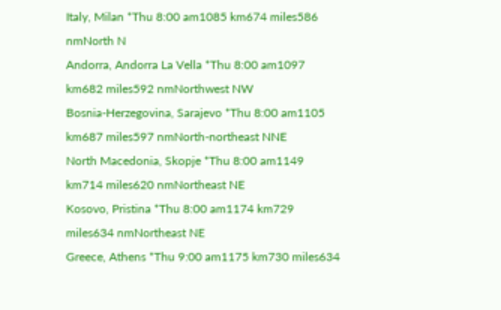Italy, Milan *Thu 8:00 am1085 km674 miles586 nmNorth N
Andorra, Andorra La Vella *Thu 8:00 am1097 km682 miles592 nmNorthwest NW
Bosnia-Herzegovina, Sarajevo *Thu 8:00 am1105 km687 miles597 nmNorth-northeast NNE
North Macedonia, Skopje *Thu 8:00 am1149 km714 miles620 nmNortheast NE
Kosovo, Pristina *Thu 8:00 am1174 km729 miles634 nmNortheast NE
Greece, Athens *Thu 9:00 am1175 km730 miles634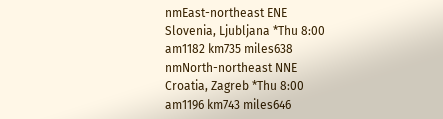nmEast-northeast ENE
Slovenia, Ljubljana *Thu 8:00 am1182 km735 miles638 nmNorth-northeast NNE
Croatia, Zagreb *Thu 8:00 am1196 km743 miles646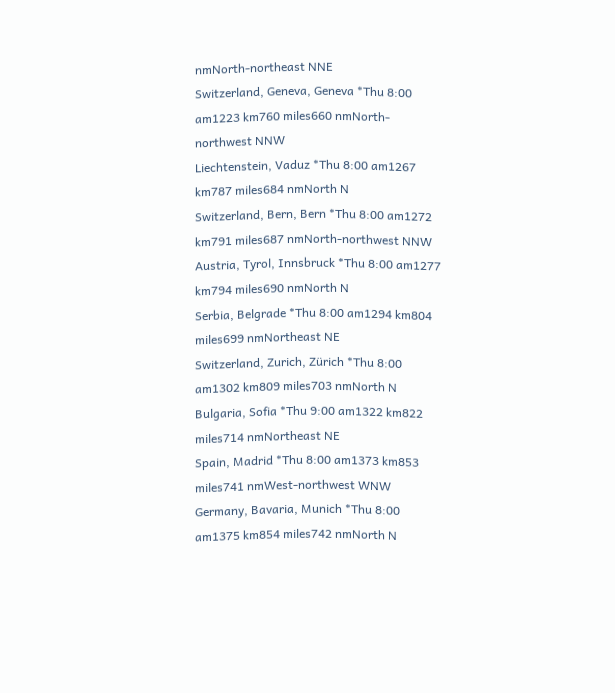nmNorth-northeast NNE
Switzerland, Geneva, Geneva *Thu 8:00 am1223 km760 miles660 nmNorth-northwest NNW
Liechtenstein, Vaduz *Thu 8:00 am1267 km787 miles684 nmNorth N
Switzerland, Bern, Bern *Thu 8:00 am1272 km791 miles687 nmNorth-northwest NNW
Austria, Tyrol, Innsbruck *Thu 8:00 am1277 km794 miles690 nmNorth N
Serbia, Belgrade *Thu 8:00 am1294 km804 miles699 nmNortheast NE
Switzerland, Zurich, Zürich *Thu 8:00 am1302 km809 miles703 nmNorth N
Bulgaria, Sofia *Thu 9:00 am1322 km822 miles714 nmNortheast NE
Spain, Madrid *Thu 8:00 am1373 km853 miles741 nmWest-northwest WNW
Germany, Bavaria, Munich *Thu 8:00 am1375 km854 miles742 nmNorth N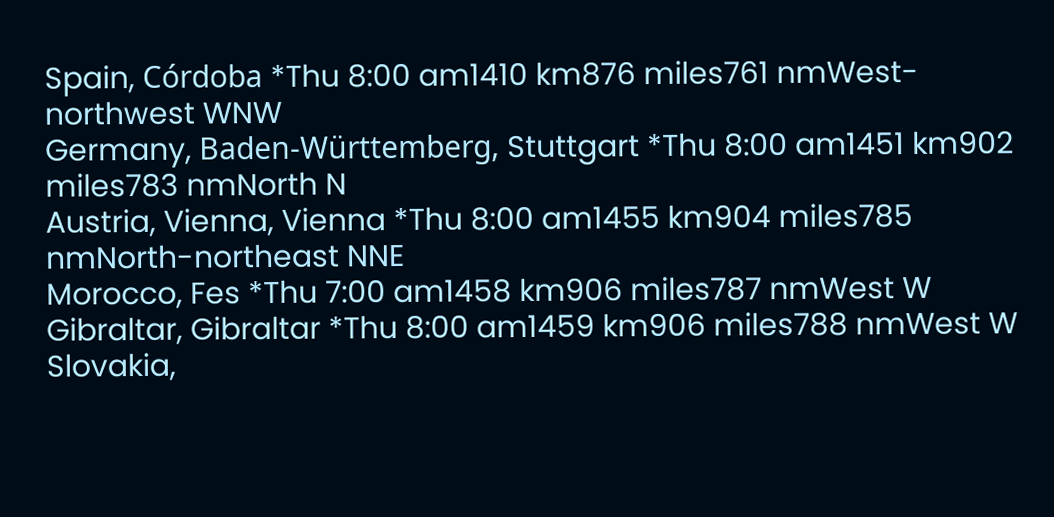Spain, Córdoba *Thu 8:00 am1410 km876 miles761 nmWest-northwest WNW
Germany, Baden-Württemberg, Stuttgart *Thu 8:00 am1451 km902 miles783 nmNorth N
Austria, Vienna, Vienna *Thu 8:00 am1455 km904 miles785 nmNorth-northeast NNE
Morocco, Fes *Thu 7:00 am1458 km906 miles787 nmWest W
Gibraltar, Gibraltar *Thu 8:00 am1459 km906 miles788 nmWest W
Slovakia,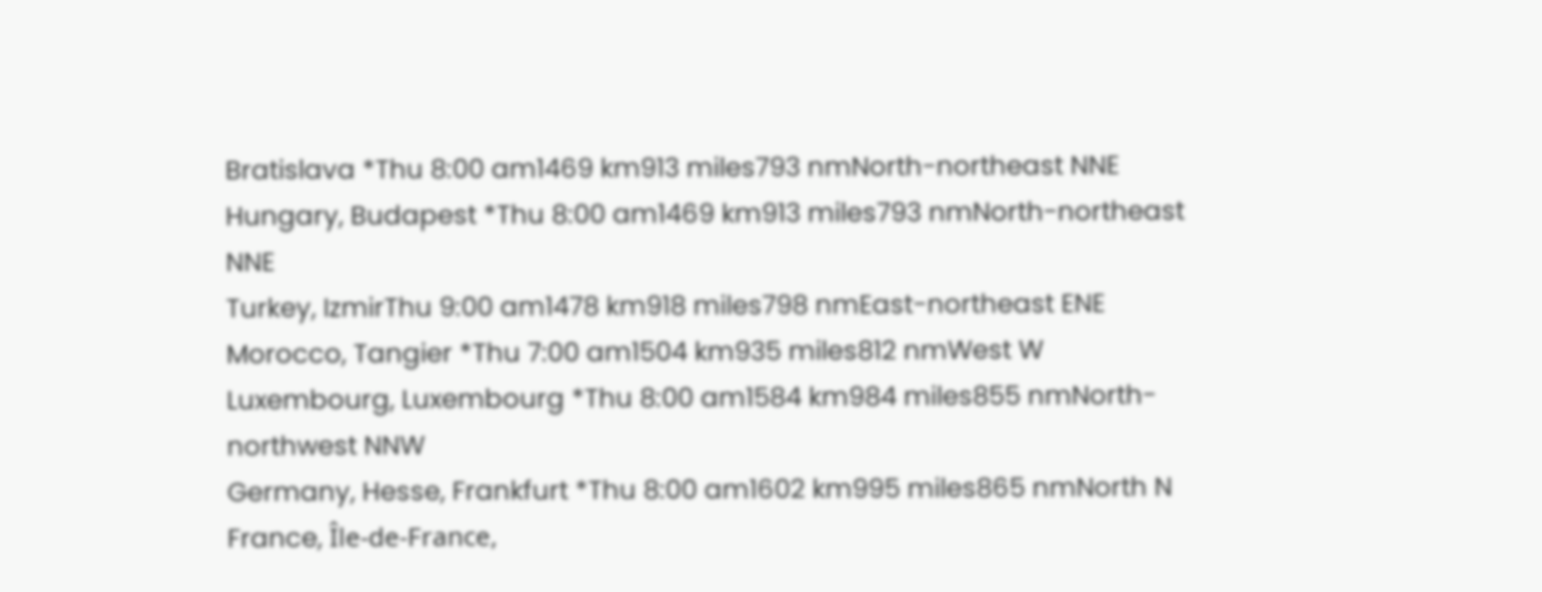Bratislava *Thu 8:00 am1469 km913 miles793 nmNorth-northeast NNE
Hungary, Budapest *Thu 8:00 am1469 km913 miles793 nmNorth-northeast NNE
Turkey, IzmirThu 9:00 am1478 km918 miles798 nmEast-northeast ENE
Morocco, Tangier *Thu 7:00 am1504 km935 miles812 nmWest W
Luxembourg, Luxembourg *Thu 8:00 am1584 km984 miles855 nmNorth-northwest NNW
Germany, Hesse, Frankfurt *Thu 8:00 am1602 km995 miles865 nmNorth N
France, Île-de-France,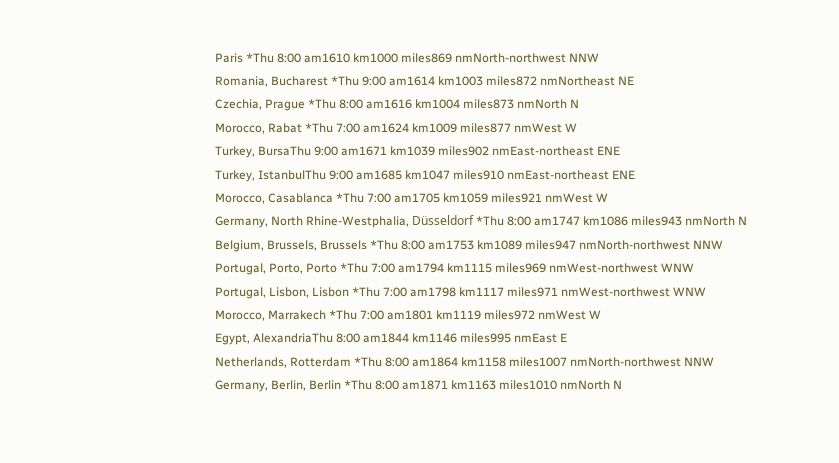Paris *Thu 8:00 am1610 km1000 miles869 nmNorth-northwest NNW
Romania, Bucharest *Thu 9:00 am1614 km1003 miles872 nmNortheast NE
Czechia, Prague *Thu 8:00 am1616 km1004 miles873 nmNorth N
Morocco, Rabat *Thu 7:00 am1624 km1009 miles877 nmWest W
Turkey, BursaThu 9:00 am1671 km1039 miles902 nmEast-northeast ENE
Turkey, IstanbulThu 9:00 am1685 km1047 miles910 nmEast-northeast ENE
Morocco, Casablanca *Thu 7:00 am1705 km1059 miles921 nmWest W
Germany, North Rhine-Westphalia, Düsseldorf *Thu 8:00 am1747 km1086 miles943 nmNorth N
Belgium, Brussels, Brussels *Thu 8:00 am1753 km1089 miles947 nmNorth-northwest NNW
Portugal, Porto, Porto *Thu 7:00 am1794 km1115 miles969 nmWest-northwest WNW
Portugal, Lisbon, Lisbon *Thu 7:00 am1798 km1117 miles971 nmWest-northwest WNW
Morocco, Marrakech *Thu 7:00 am1801 km1119 miles972 nmWest W
Egypt, AlexandriaThu 8:00 am1844 km1146 miles995 nmEast E
Netherlands, Rotterdam *Thu 8:00 am1864 km1158 miles1007 nmNorth-northwest NNW
Germany, Berlin, Berlin *Thu 8:00 am1871 km1163 miles1010 nmNorth N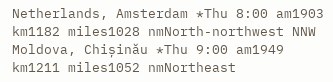Netherlands, Amsterdam *Thu 8:00 am1903 km1182 miles1028 nmNorth-northwest NNW
Moldova, Chișinău *Thu 9:00 am1949 km1211 miles1052 nmNortheast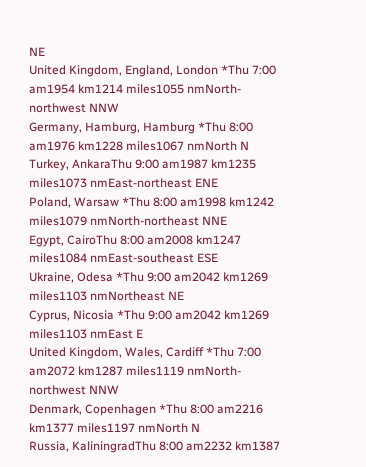NE
United Kingdom, England, London *Thu 7:00 am1954 km1214 miles1055 nmNorth-northwest NNW
Germany, Hamburg, Hamburg *Thu 8:00 am1976 km1228 miles1067 nmNorth N
Turkey, AnkaraThu 9:00 am1987 km1235 miles1073 nmEast-northeast ENE
Poland, Warsaw *Thu 8:00 am1998 km1242 miles1079 nmNorth-northeast NNE
Egypt, CairoThu 8:00 am2008 km1247 miles1084 nmEast-southeast ESE
Ukraine, Odesa *Thu 9:00 am2042 km1269 miles1103 nmNortheast NE
Cyprus, Nicosia *Thu 9:00 am2042 km1269 miles1103 nmEast E
United Kingdom, Wales, Cardiff *Thu 7:00 am2072 km1287 miles1119 nmNorth-northwest NNW
Denmark, Copenhagen *Thu 8:00 am2216 km1377 miles1197 nmNorth N
Russia, KaliningradThu 8:00 am2232 km1387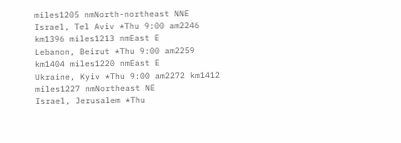miles1205 nmNorth-northeast NNE
Israel, Tel Aviv *Thu 9:00 am2246 km1396 miles1213 nmEast E
Lebanon, Beirut *Thu 9:00 am2259 km1404 miles1220 nmEast E
Ukraine, Kyiv *Thu 9:00 am2272 km1412 miles1227 nmNortheast NE
Israel, Jerusalem *Thu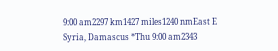9:00 am2297 km1427 miles1240 nmEast E
Syria, Damascus *Thu 9:00 am2343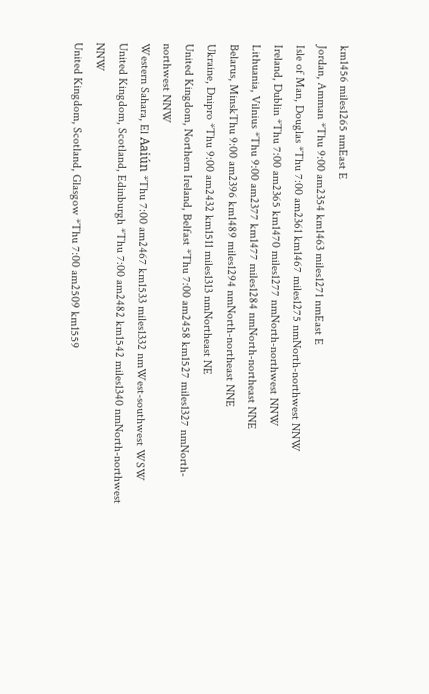km1456 miles1265 nmEast E
Jordan, Amman *Thu 9:00 am2354 km1463 miles1271 nmEast E
Isle of Man, Douglas *Thu 7:00 am2361 km1467 miles1275 nmNorth-northwest NNW
Ireland, Dublin *Thu 7:00 am2365 km1470 miles1277 nmNorth-northwest NNW
Lithuania, Vilnius *Thu 9:00 am2377 km1477 miles1284 nmNorth-northeast NNE
Belarus, MinskThu 9:00 am2396 km1489 miles1294 nmNorth-northeast NNE
Ukraine, Dnipro *Thu 9:00 am2432 km1511 miles1313 nmNortheast NE
United Kingdom, Northern Ireland, Belfast *Thu 7:00 am2458 km1527 miles1327 nmNorth-northwest NNW
Western Sahara, El Aaiún *Thu 7:00 am2467 km1533 miles1332 nmWest-southwest WSW
United Kingdom, Scotland, Edinburgh *Thu 7:00 am2482 km1542 miles1340 nmNorth-northwest NNW
United Kingdom, Scotland, Glasgow *Thu 7:00 am2509 km1559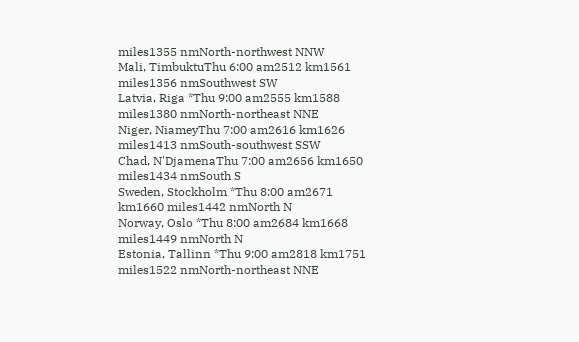miles1355 nmNorth-northwest NNW
Mali, TimbuktuThu 6:00 am2512 km1561 miles1356 nmSouthwest SW
Latvia, Riga *Thu 9:00 am2555 km1588 miles1380 nmNorth-northeast NNE
Niger, NiameyThu 7:00 am2616 km1626 miles1413 nmSouth-southwest SSW
Chad, N'DjamenaThu 7:00 am2656 km1650 miles1434 nmSouth S
Sweden, Stockholm *Thu 8:00 am2671 km1660 miles1442 nmNorth N
Norway, Oslo *Thu 8:00 am2684 km1668 miles1449 nmNorth N
Estonia, Tallinn *Thu 9:00 am2818 km1751 miles1522 nmNorth-northeast NNE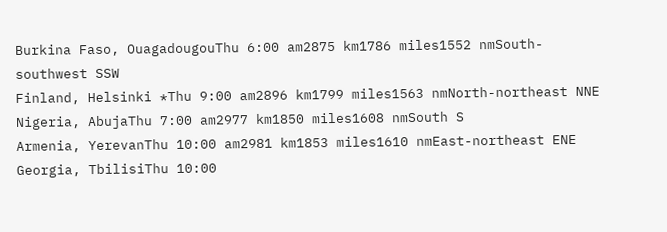Burkina Faso, OuagadougouThu 6:00 am2875 km1786 miles1552 nmSouth-southwest SSW
Finland, Helsinki *Thu 9:00 am2896 km1799 miles1563 nmNorth-northeast NNE
Nigeria, AbujaThu 7:00 am2977 km1850 miles1608 nmSouth S
Armenia, YerevanThu 10:00 am2981 km1853 miles1610 nmEast-northeast ENE
Georgia, TbilisiThu 10:00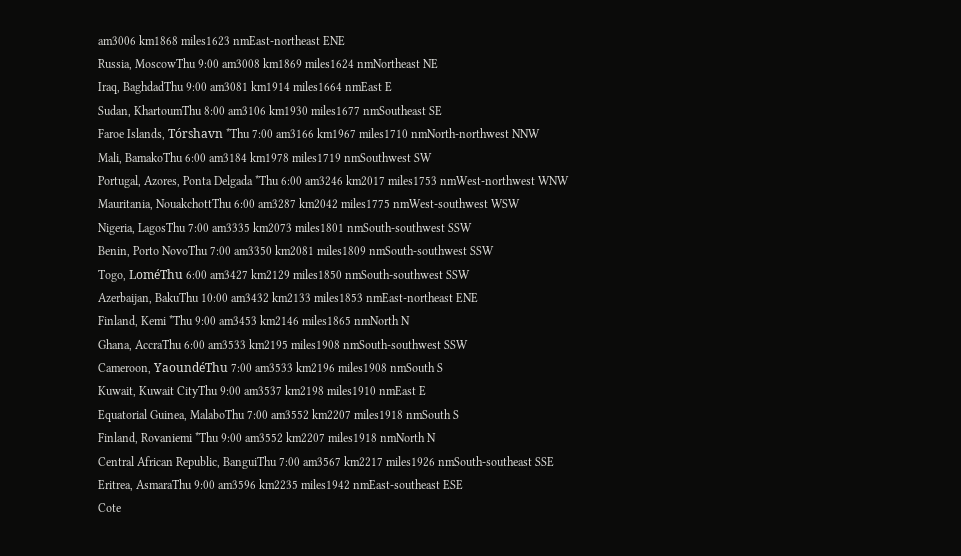am3006 km1868 miles1623 nmEast-northeast ENE
Russia, MoscowThu 9:00 am3008 km1869 miles1624 nmNortheast NE
Iraq, BaghdadThu 9:00 am3081 km1914 miles1664 nmEast E
Sudan, KhartoumThu 8:00 am3106 km1930 miles1677 nmSoutheast SE
Faroe Islands, Tórshavn *Thu 7:00 am3166 km1967 miles1710 nmNorth-northwest NNW
Mali, BamakoThu 6:00 am3184 km1978 miles1719 nmSouthwest SW
Portugal, Azores, Ponta Delgada *Thu 6:00 am3246 km2017 miles1753 nmWest-northwest WNW
Mauritania, NouakchottThu 6:00 am3287 km2042 miles1775 nmWest-southwest WSW
Nigeria, LagosThu 7:00 am3335 km2073 miles1801 nmSouth-southwest SSW
Benin, Porto NovoThu 7:00 am3350 km2081 miles1809 nmSouth-southwest SSW
Togo, LoméThu 6:00 am3427 km2129 miles1850 nmSouth-southwest SSW
Azerbaijan, BakuThu 10:00 am3432 km2133 miles1853 nmEast-northeast ENE
Finland, Kemi *Thu 9:00 am3453 km2146 miles1865 nmNorth N
Ghana, AccraThu 6:00 am3533 km2195 miles1908 nmSouth-southwest SSW
Cameroon, YaoundéThu 7:00 am3533 km2196 miles1908 nmSouth S
Kuwait, Kuwait CityThu 9:00 am3537 km2198 miles1910 nmEast E
Equatorial Guinea, MalaboThu 7:00 am3552 km2207 miles1918 nmSouth S
Finland, Rovaniemi *Thu 9:00 am3552 km2207 miles1918 nmNorth N
Central African Republic, BanguiThu 7:00 am3567 km2217 miles1926 nmSouth-southeast SSE
Eritrea, AsmaraThu 9:00 am3596 km2235 miles1942 nmEast-southeast ESE
Cote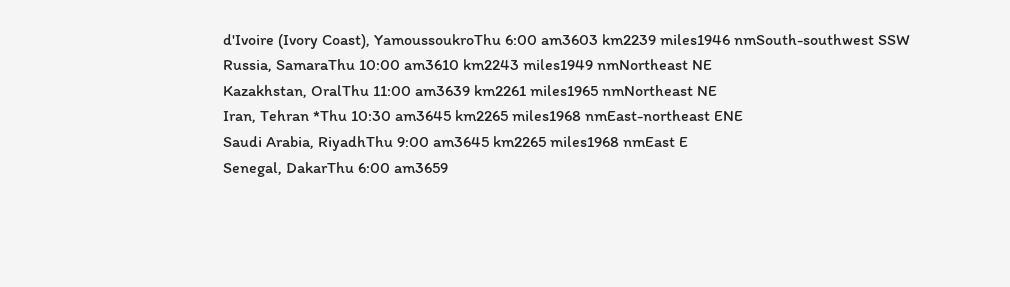d'Ivoire (Ivory Coast), YamoussoukroThu 6:00 am3603 km2239 miles1946 nmSouth-southwest SSW
Russia, SamaraThu 10:00 am3610 km2243 miles1949 nmNortheast NE
Kazakhstan, OralThu 11:00 am3639 km2261 miles1965 nmNortheast NE
Iran, Tehran *Thu 10:30 am3645 km2265 miles1968 nmEast-northeast ENE
Saudi Arabia, RiyadhThu 9:00 am3645 km2265 miles1968 nmEast E
Senegal, DakarThu 6:00 am3659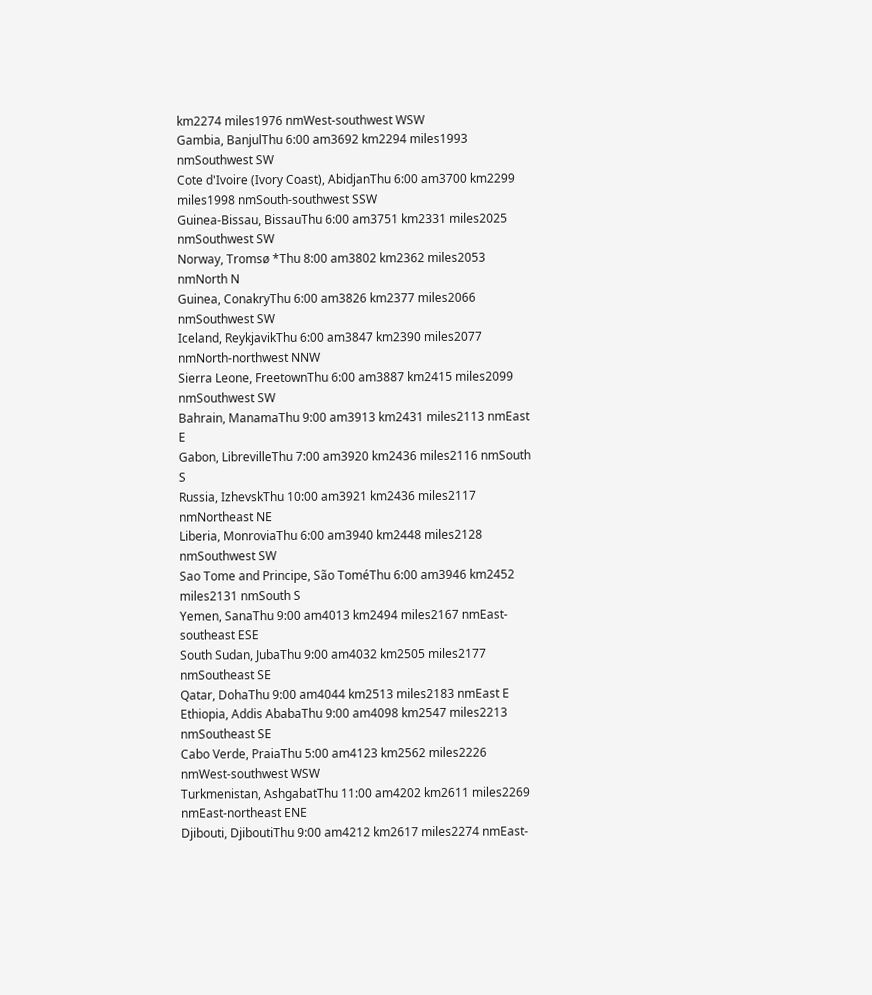km2274 miles1976 nmWest-southwest WSW
Gambia, BanjulThu 6:00 am3692 km2294 miles1993 nmSouthwest SW
Cote d'Ivoire (Ivory Coast), AbidjanThu 6:00 am3700 km2299 miles1998 nmSouth-southwest SSW
Guinea-Bissau, BissauThu 6:00 am3751 km2331 miles2025 nmSouthwest SW
Norway, Tromsø *Thu 8:00 am3802 km2362 miles2053 nmNorth N
Guinea, ConakryThu 6:00 am3826 km2377 miles2066 nmSouthwest SW
Iceland, ReykjavikThu 6:00 am3847 km2390 miles2077 nmNorth-northwest NNW
Sierra Leone, FreetownThu 6:00 am3887 km2415 miles2099 nmSouthwest SW
Bahrain, ManamaThu 9:00 am3913 km2431 miles2113 nmEast E
Gabon, LibrevilleThu 7:00 am3920 km2436 miles2116 nmSouth S
Russia, IzhevskThu 10:00 am3921 km2436 miles2117 nmNortheast NE
Liberia, MonroviaThu 6:00 am3940 km2448 miles2128 nmSouthwest SW
Sao Tome and Principe, São ToméThu 6:00 am3946 km2452 miles2131 nmSouth S
Yemen, SanaThu 9:00 am4013 km2494 miles2167 nmEast-southeast ESE
South Sudan, JubaThu 9:00 am4032 km2505 miles2177 nmSoutheast SE
Qatar, DohaThu 9:00 am4044 km2513 miles2183 nmEast E
Ethiopia, Addis AbabaThu 9:00 am4098 km2547 miles2213 nmSoutheast SE
Cabo Verde, PraiaThu 5:00 am4123 km2562 miles2226 nmWest-southwest WSW
Turkmenistan, AshgabatThu 11:00 am4202 km2611 miles2269 nmEast-northeast ENE
Djibouti, DjiboutiThu 9:00 am4212 km2617 miles2274 nmEast-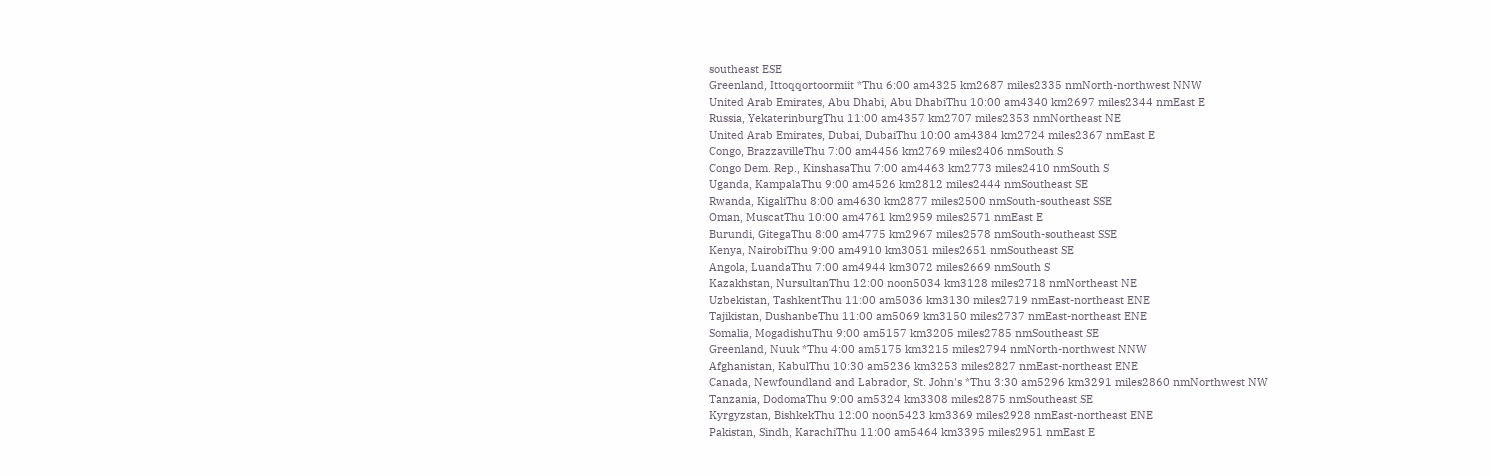southeast ESE
Greenland, Ittoqqortoormiit *Thu 6:00 am4325 km2687 miles2335 nmNorth-northwest NNW
United Arab Emirates, Abu Dhabi, Abu DhabiThu 10:00 am4340 km2697 miles2344 nmEast E
Russia, YekaterinburgThu 11:00 am4357 km2707 miles2353 nmNortheast NE
United Arab Emirates, Dubai, DubaiThu 10:00 am4384 km2724 miles2367 nmEast E
Congo, BrazzavilleThu 7:00 am4456 km2769 miles2406 nmSouth S
Congo Dem. Rep., KinshasaThu 7:00 am4463 km2773 miles2410 nmSouth S
Uganda, KampalaThu 9:00 am4526 km2812 miles2444 nmSoutheast SE
Rwanda, KigaliThu 8:00 am4630 km2877 miles2500 nmSouth-southeast SSE
Oman, MuscatThu 10:00 am4761 km2959 miles2571 nmEast E
Burundi, GitegaThu 8:00 am4775 km2967 miles2578 nmSouth-southeast SSE
Kenya, NairobiThu 9:00 am4910 km3051 miles2651 nmSoutheast SE
Angola, LuandaThu 7:00 am4944 km3072 miles2669 nmSouth S
Kazakhstan, NursultanThu 12:00 noon5034 km3128 miles2718 nmNortheast NE
Uzbekistan, TashkentThu 11:00 am5036 km3130 miles2719 nmEast-northeast ENE
Tajikistan, DushanbeThu 11:00 am5069 km3150 miles2737 nmEast-northeast ENE
Somalia, MogadishuThu 9:00 am5157 km3205 miles2785 nmSoutheast SE
Greenland, Nuuk *Thu 4:00 am5175 km3215 miles2794 nmNorth-northwest NNW
Afghanistan, KabulThu 10:30 am5236 km3253 miles2827 nmEast-northeast ENE
Canada, Newfoundland and Labrador, St. John's *Thu 3:30 am5296 km3291 miles2860 nmNorthwest NW
Tanzania, DodomaThu 9:00 am5324 km3308 miles2875 nmSoutheast SE
Kyrgyzstan, BishkekThu 12:00 noon5423 km3369 miles2928 nmEast-northeast ENE
Pakistan, Sindh, KarachiThu 11:00 am5464 km3395 miles2951 nmEast E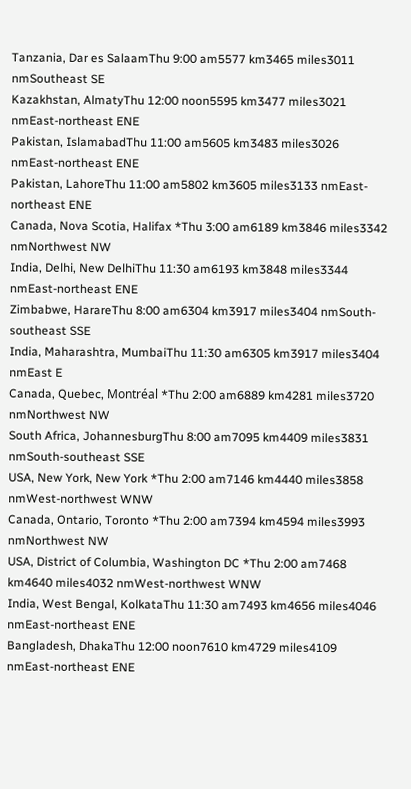Tanzania, Dar es SalaamThu 9:00 am5577 km3465 miles3011 nmSoutheast SE
Kazakhstan, AlmatyThu 12:00 noon5595 km3477 miles3021 nmEast-northeast ENE
Pakistan, IslamabadThu 11:00 am5605 km3483 miles3026 nmEast-northeast ENE
Pakistan, LahoreThu 11:00 am5802 km3605 miles3133 nmEast-northeast ENE
Canada, Nova Scotia, Halifax *Thu 3:00 am6189 km3846 miles3342 nmNorthwest NW
India, Delhi, New DelhiThu 11:30 am6193 km3848 miles3344 nmEast-northeast ENE
Zimbabwe, HarareThu 8:00 am6304 km3917 miles3404 nmSouth-southeast SSE
India, Maharashtra, MumbaiThu 11:30 am6305 km3917 miles3404 nmEast E
Canada, Quebec, Montréal *Thu 2:00 am6889 km4281 miles3720 nmNorthwest NW
South Africa, JohannesburgThu 8:00 am7095 km4409 miles3831 nmSouth-southeast SSE
USA, New York, New York *Thu 2:00 am7146 km4440 miles3858 nmWest-northwest WNW
Canada, Ontario, Toronto *Thu 2:00 am7394 km4594 miles3993 nmNorthwest NW
USA, District of Columbia, Washington DC *Thu 2:00 am7468 km4640 miles4032 nmWest-northwest WNW
India, West Bengal, KolkataThu 11:30 am7493 km4656 miles4046 nmEast-northeast ENE
Bangladesh, DhakaThu 12:00 noon7610 km4729 miles4109 nmEast-northeast ENE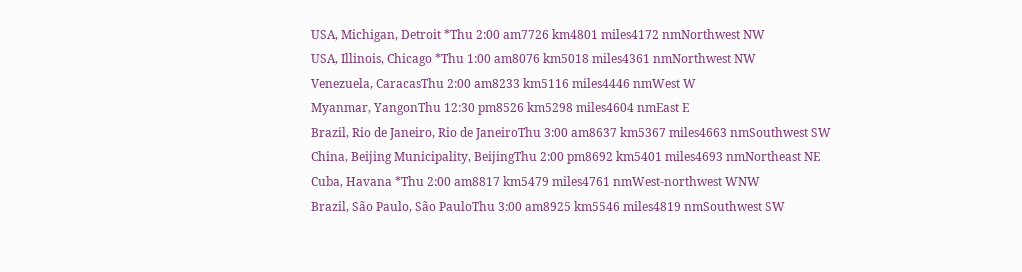USA, Michigan, Detroit *Thu 2:00 am7726 km4801 miles4172 nmNorthwest NW
USA, Illinois, Chicago *Thu 1:00 am8076 km5018 miles4361 nmNorthwest NW
Venezuela, CaracasThu 2:00 am8233 km5116 miles4446 nmWest W
Myanmar, YangonThu 12:30 pm8526 km5298 miles4604 nmEast E
Brazil, Rio de Janeiro, Rio de JaneiroThu 3:00 am8637 km5367 miles4663 nmSouthwest SW
China, Beijing Municipality, BeijingThu 2:00 pm8692 km5401 miles4693 nmNortheast NE
Cuba, Havana *Thu 2:00 am8817 km5479 miles4761 nmWest-northwest WNW
Brazil, São Paulo, São PauloThu 3:00 am8925 km5546 miles4819 nmSouthwest SW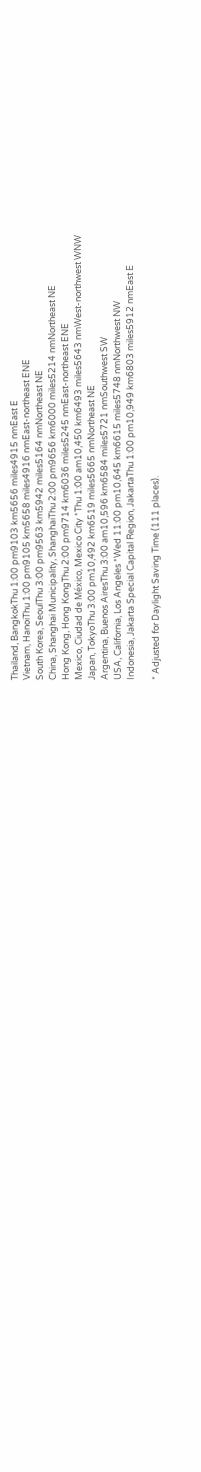Thailand, BangkokThu 1:00 pm9103 km5656 miles4915 nmEast E
Vietnam, HanoiThu 1:00 pm9105 km5658 miles4916 nmEast-northeast ENE
South Korea, SeoulThu 3:00 pm9563 km5942 miles5164 nmNortheast NE
China, Shanghai Municipality, ShanghaiThu 2:00 pm9656 km6000 miles5214 nmNortheast NE
Hong Kong, Hong KongThu 2:00 pm9714 km6036 miles5245 nmEast-northeast ENE
Mexico, Ciudad de México, Mexico City *Thu 1:00 am10,450 km6493 miles5643 nmWest-northwest WNW
Japan, TokyoThu 3:00 pm10,492 km6519 miles5665 nmNortheast NE
Argentina, Buenos AiresThu 3:00 am10,596 km6584 miles5721 nmSouthwest SW
USA, California, Los Angeles *Wed 11:00 pm10,645 km6615 miles5748 nmNorthwest NW
Indonesia, Jakarta Special Capital Region, JakartaThu 1:00 pm10,949 km6803 miles5912 nmEast E

* Adjusted for Daylight Saving Time (111 places).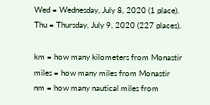Wed = Wednesday, July 8, 2020 (1 place).
Thu = Thursday, July 9, 2020 (227 places).

km = how many kilometers from Monastir
miles = how many miles from Monastir
nm = how many nautical miles from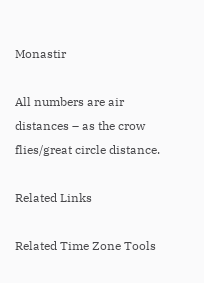Monastir

All numbers are air distances – as the crow flies/great circle distance.

Related Links

Related Time Zone Tools